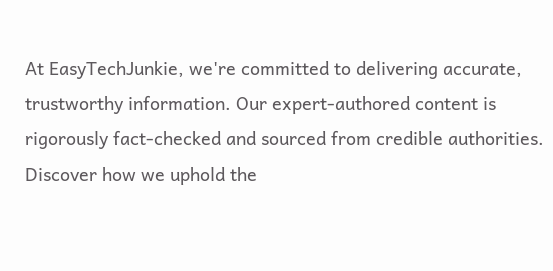At EasyTechJunkie, we're committed to delivering accurate, trustworthy information. Our expert-authored content is rigorously fact-checked and sourced from credible authorities. Discover how we uphold the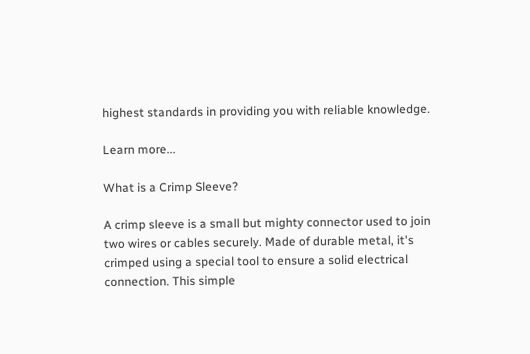highest standards in providing you with reliable knowledge.

Learn more...

What is a Crimp Sleeve?

A crimp sleeve is a small but mighty connector used to join two wires or cables securely. Made of durable metal, it's crimped using a special tool to ensure a solid electrical connection. This simple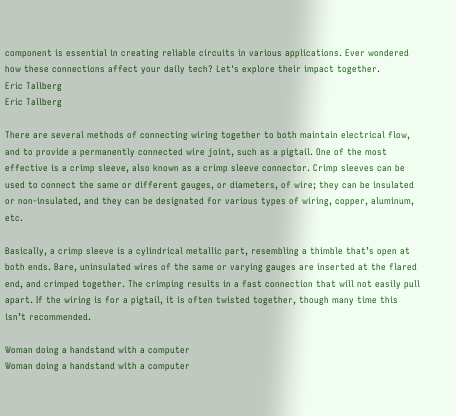component is essential in creating reliable circuits in various applications. Ever wondered how these connections affect your daily tech? Let's explore their impact together.
Eric Tallberg
Eric Tallberg

There are several methods of connecting wiring together to both maintain electrical flow, and to provide a permanently connected wire joint, such as a pigtail. One of the most effective is a crimp sleeve, also known as a crimp sleeve connector. Crimp sleeves can be used to connect the same or different gauges, or diameters, of wire; they can be insulated or non-insulated, and they can be designated for various types of wiring, copper, aluminum, etc.

Basically, a crimp sleeve is a cylindrical metallic part, resembling a thimble that’s open at both ends. Bare, uninsulated wires of the same or varying gauges are inserted at the flared end, and crimped together. The crimping results in a fast connection that will not easily pull apart. If the wiring is for a pigtail, it is often twisted together, though many time this isn’t recommended.

Woman doing a handstand with a computer
Woman doing a handstand with a computer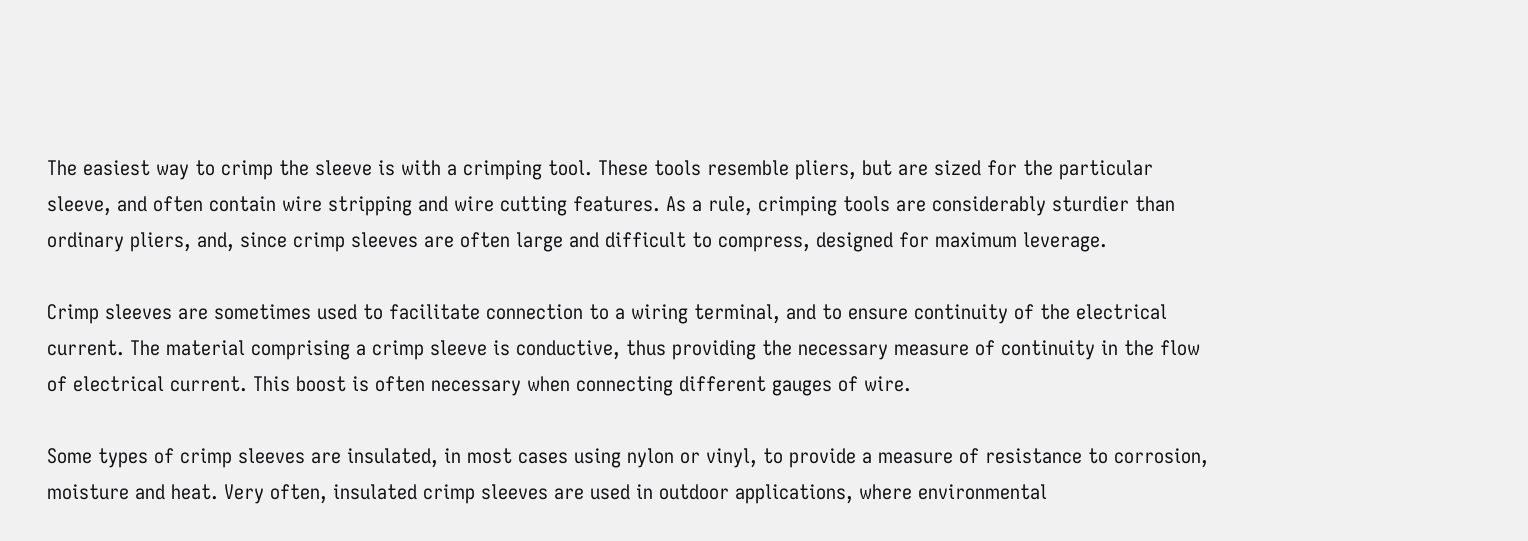The easiest way to crimp the sleeve is with a crimping tool. These tools resemble pliers, but are sized for the particular sleeve, and often contain wire stripping and wire cutting features. As a rule, crimping tools are considerably sturdier than ordinary pliers, and, since crimp sleeves are often large and difficult to compress, designed for maximum leverage.

Crimp sleeves are sometimes used to facilitate connection to a wiring terminal, and to ensure continuity of the electrical current. The material comprising a crimp sleeve is conductive, thus providing the necessary measure of continuity in the flow of electrical current. This boost is often necessary when connecting different gauges of wire.

Some types of crimp sleeves are insulated, in most cases using nylon or vinyl, to provide a measure of resistance to corrosion, moisture and heat. Very often, insulated crimp sleeves are used in outdoor applications, where environmental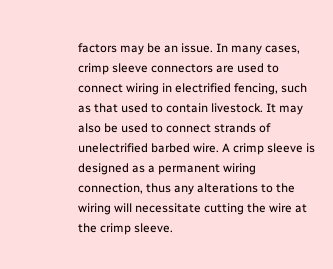factors may be an issue. In many cases, crimp sleeve connectors are used to connect wiring in electrified fencing, such as that used to contain livestock. It may also be used to connect strands of unelectrified barbed wire. A crimp sleeve is designed as a permanent wiring connection, thus any alterations to the wiring will necessitate cutting the wire at the crimp sleeve.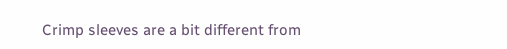Crimp sleeves are a bit different from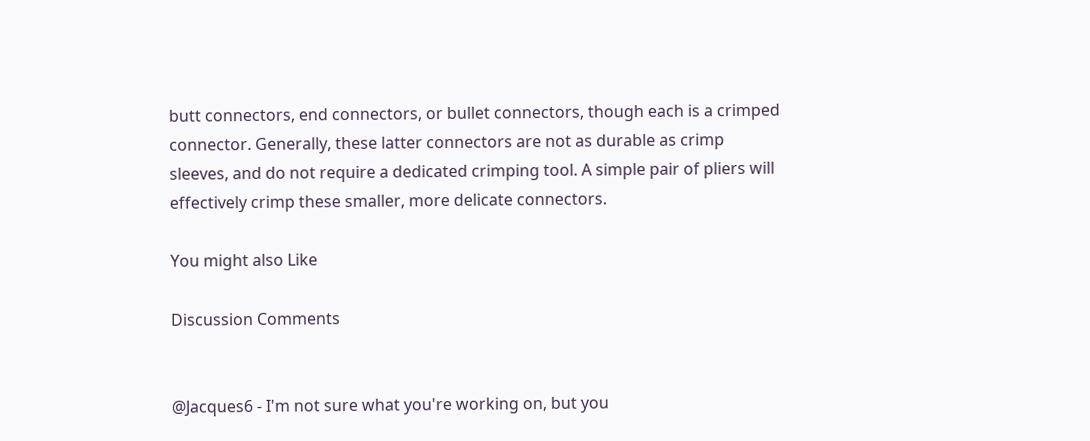butt connectors, end connectors, or bullet connectors, though each is a crimped connector. Generally, these latter connectors are not as durable as crimp sleeves, and do not require a dedicated crimping tool. A simple pair of pliers will effectively crimp these smaller, more delicate connectors.

You might also Like

Discussion Comments


@Jacques6 - I'm not sure what you're working on, but you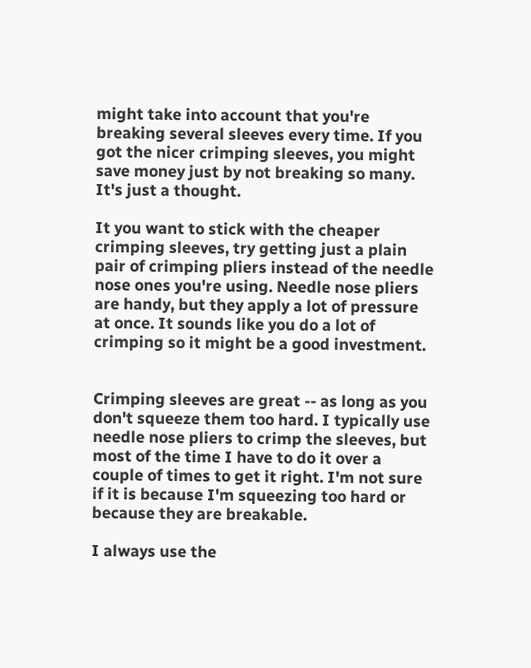might take into account that you're breaking several sleeves every time. If you got the nicer crimping sleeves, you might save money just by not breaking so many. It's just a thought.

It you want to stick with the cheaper crimping sleeves, try getting just a plain pair of crimping pliers instead of the needle nose ones you're using. Needle nose pliers are handy, but they apply a lot of pressure at once. It sounds like you do a lot of crimping so it might be a good investment.


Crimping sleeves are great -- as long as you don't squeeze them too hard. I typically use needle nose pliers to crimp the sleeves, but most of the time I have to do it over a couple of times to get it right. I'm not sure if it is because I'm squeezing too hard or because they are breakable.

I always use the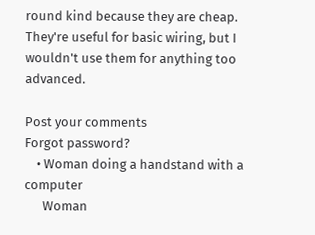round kind because they are cheap. They're useful for basic wiring, but I wouldn't use them for anything too advanced.

Post your comments
Forgot password?
    • Woman doing a handstand with a computer
      Woman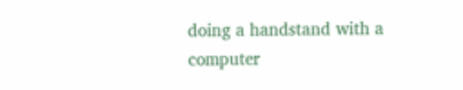doing a handstand with a computer